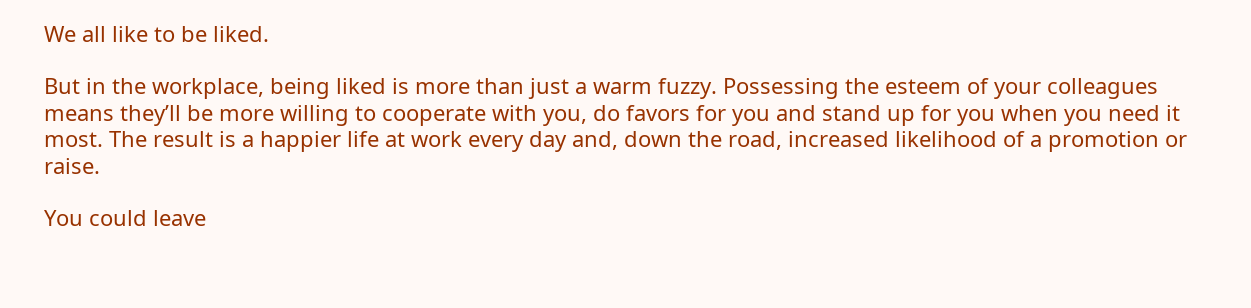We all like to be liked.

But in the workplace, being liked is more than just a warm fuzzy. Possessing the esteem of your colleagues means they’ll be more willing to cooperate with you, do favors for you and stand up for you when you need it most. The result is a happier life at work every day and, down the road, increased likelihood of a promotion or raise.

You could leave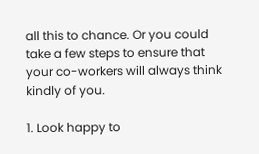all this to chance. Or you could take a few steps to ensure that your co-workers will always think kindly of you.

1. Look happy to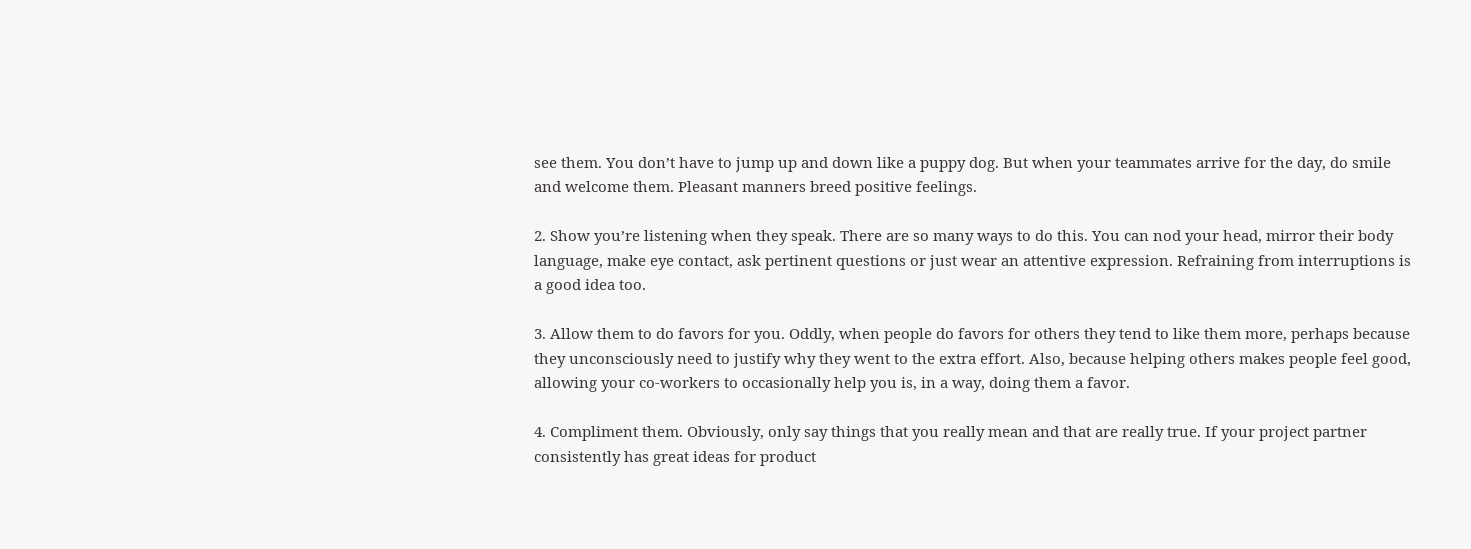see them. You don’t have to jump up and down like a puppy dog. But when your teammates arrive for the day, do smile and welcome them. Pleasant manners breed positive feelings.

2. Show you’re listening when they speak. There are so many ways to do this. You can nod your head, mirror their body language, make eye contact, ask pertinent questions or just wear an attentive expression. Refraining from interruptions is a good idea too.

3. Allow them to do favors for you. Oddly, when people do favors for others they tend to like them more, perhaps because they unconsciously need to justify why they went to the extra effort. Also, because helping others makes people feel good, allowing your co-workers to occasionally help you is, in a way, doing them a favor.

4. Compliment them. Obviously, only say things that you really mean and that are really true. If your project partner consistently has great ideas for product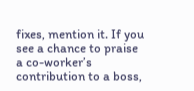fixes, mention it. If you see a chance to praise a co-worker’s contribution to a boss,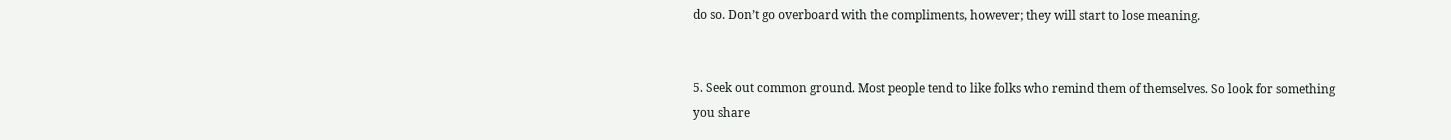do so. Don’t go overboard with the compliments, however; they will start to lose meaning.


5. Seek out common ground. Most people tend to like folks who remind them of themselves. So look for something you share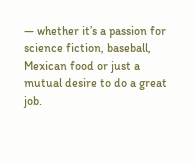— whether it’s a passion for science fiction, baseball, Mexican food or just a mutual desire to do a great job.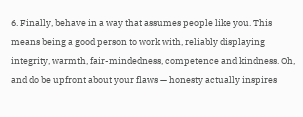6. Finally, behave in a way that assumes people like you. This means being a good person to work with, reliably displaying integrity, warmth, fair-mindedness, competence and kindness. Oh, and do be upfront about your flaws — honesty actually inspires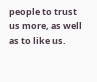people to trust us more, as well as to like us.